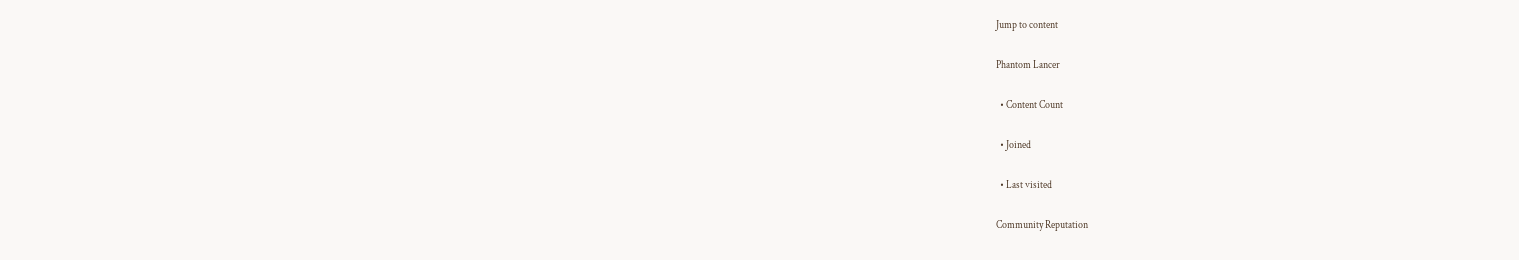Jump to content

Phantom Lancer

  • Content Count

  • Joined

  • Last visited

Community Reputation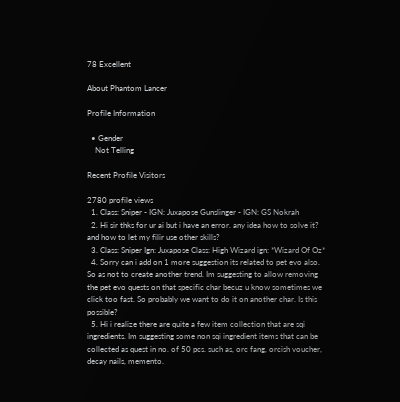78 Excellent

About Phantom Lancer

Profile Information

  • Gender
    Not Telling

Recent Profile Visitors

2780 profile views
  1. Class: Sniper - IGN: Juxapose Gunslinger - IGN: GS Nokrah
  2. Hi sir thks for ur ai but i have an error. any idea how to solve it? and how to let my filir use other skills?
  3. Class: Sniper Ign: Juxapose Class: High Wizard ign: *Wizard Of Oz*
  4. Sorry can i add on 1 more suggestion its related to pet evo also. So as not to create another trend. Im suggesting to allow removing the pet evo quests on that specific char becuz u know sometimes we click too fast. So probably we want to do it on another char. Is this possible?
  5. Hi i realize there are quite a few item collection that are sqi ingredients. Im suggesting some non sqi ingredient items that can be collected as quest in no. of 50 pcs. such as, orc fang, orcish voucher, decay nails, memento.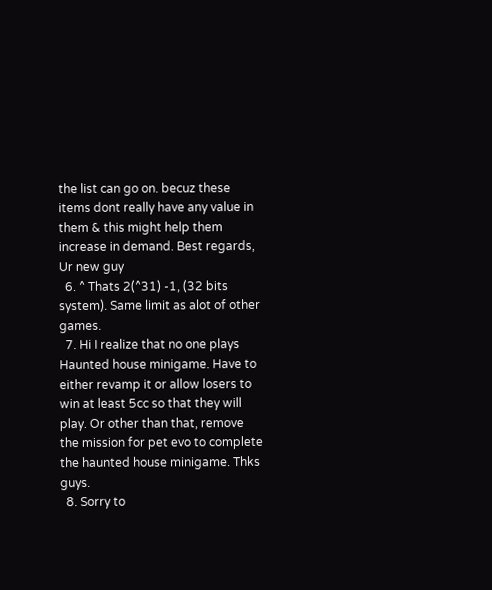the list can go on. becuz these items dont really have any value in them & this might help them increase in demand. Best regards, Ur new guy
  6. ^ Thats 2(^31) -1, (32 bits system). Same limit as alot of other games.
  7. Hi I realize that no one plays Haunted house minigame. Have to either revamp it or allow losers to win at least 5cc so that they will play. Or other than that, remove the mission for pet evo to complete the haunted house minigame. Thks guys.
  8. Sorry to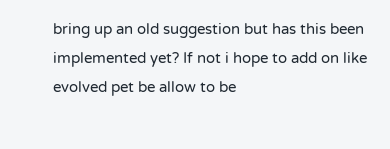bring up an old suggestion but has this been implemented yet? If not i hope to add on like evolved pet be allow to be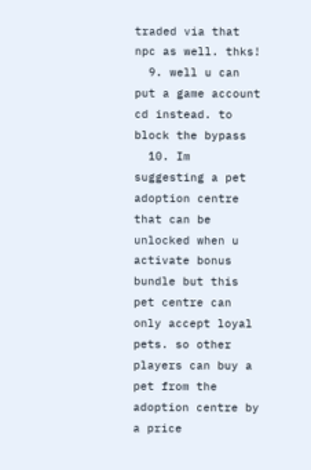traded via that npc as well. thks!
  9. well u can put a game account cd instead. to block the bypass
  10. Im suggesting a pet adoption centre that can be unlocked when u activate bonus bundle but this pet centre can only accept loyal pets. so other players can buy a pet from the adoption centre by a price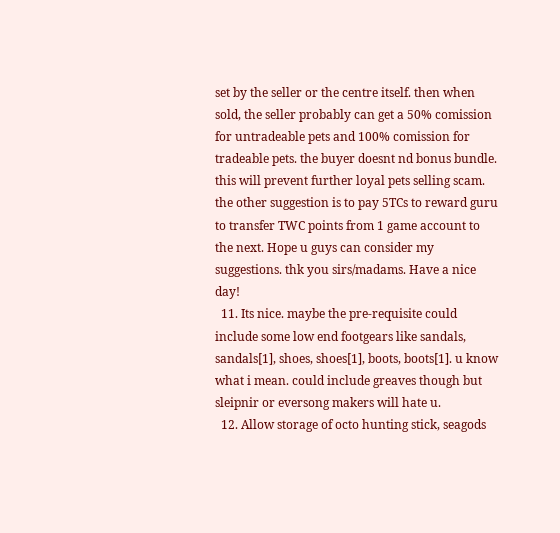set by the seller or the centre itself. then when sold, the seller probably can get a 50% comission for untradeable pets and 100% comission for tradeable pets. the buyer doesnt nd bonus bundle. this will prevent further loyal pets selling scam. the other suggestion is to pay 5TCs to reward guru to transfer TWC points from 1 game account to the next. Hope u guys can consider my suggestions. thk you sirs/madams. Have a nice day!
  11. Its nice. maybe the pre-requisite could include some low end footgears like sandals, sandals[1], shoes, shoes[1], boots, boots[1]. u know what i mean. could include greaves though but sleipnir or eversong makers will hate u.
  12. Allow storage of octo hunting stick, seagods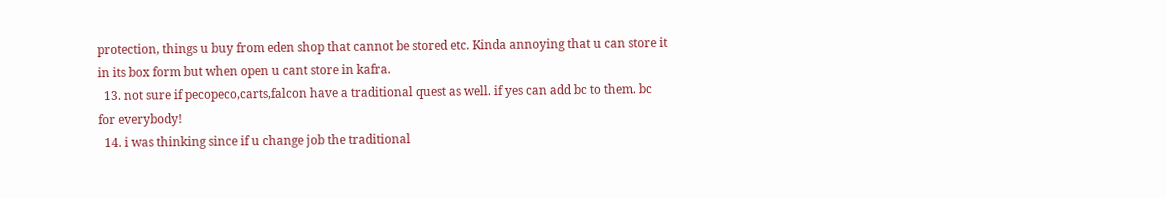protection, things u buy from eden shop that cannot be stored etc. Kinda annoying that u can store it in its box form but when open u cant store in kafra.
  13. not sure if pecopeco,carts,falcon have a traditional quest as well. if yes can add bc to them. bc for everybody!
  14. i was thinking since if u change job the traditional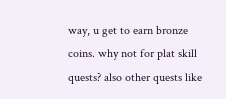way, u get to earn bronze coins. why not for plat skill quests? also other quests like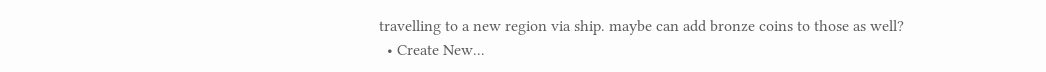travelling to a new region via ship. maybe can add bronze coins to those as well?
  • Create New...